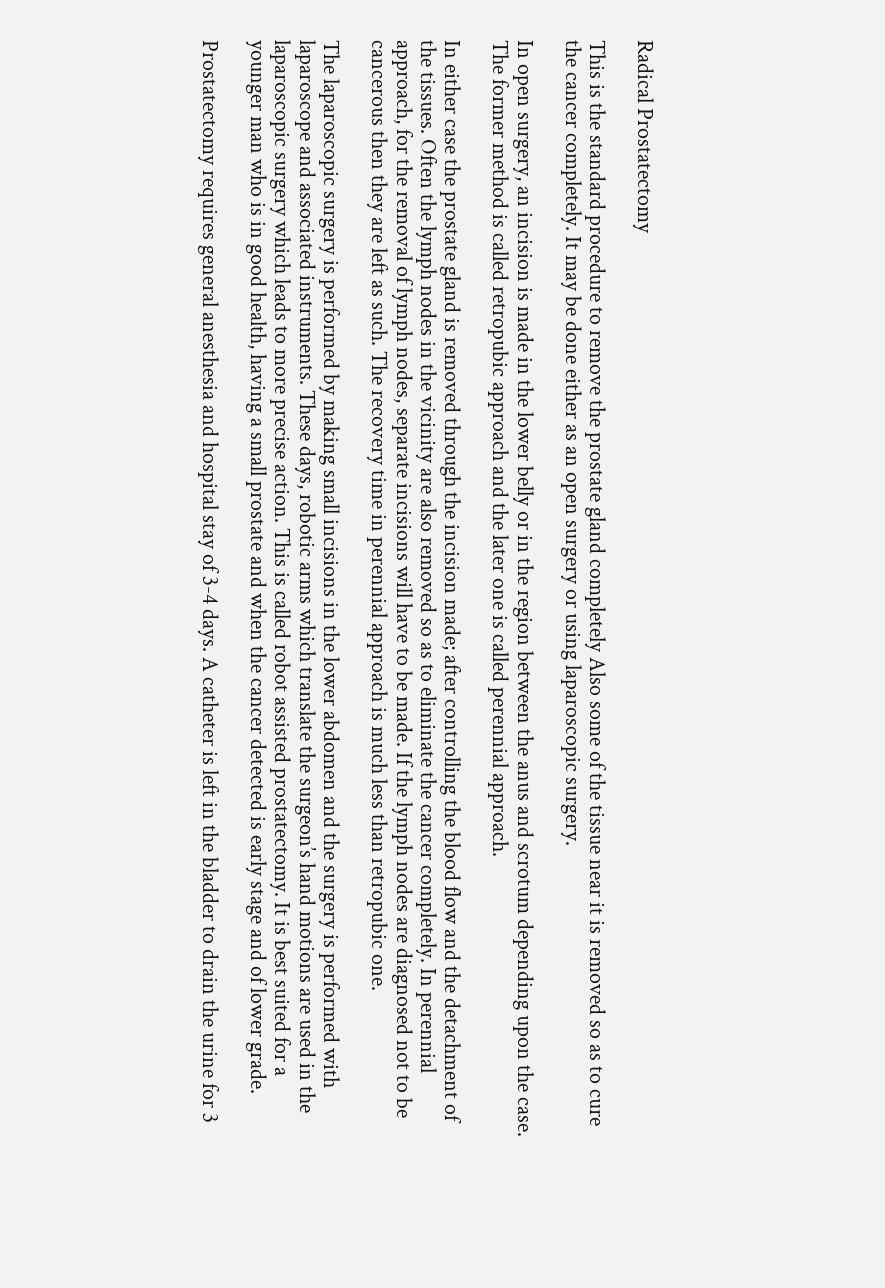Radical Prostatectomy

This is the standard procedure to remove the prostate gland completely Also some of the tissue near it is removed so as to cure the cancer completely. It may be done either as an open surgery or using laparoscopic surgery.

In open surgery, an incision is made in the lower belly or in the region between the anus and scrotum depending upon the case. The former method is called retropubic approach and the later one is called perennial approach.

In either case the prostate gland is removed through the incision made; after controlling the blood flow and the detachment of the tissues. Often the lymph nodes in the vicinity are also removed so as to eliminate the cancer completely. In perennial approach, for the removal of lymph nodes, separate incisions will have to be made. If the lymph nodes are diagnosed not to be cancerous then they are left as such. The recovery time in perennial approach is much less than retropubic one.

The laparoscopic surgery is performed by making small incisions in the lower abdomen and the surgery is performed with laparoscope and associated instruments. These days, robotic arms which translate the surgeon’s hand motions are used in the laparoscopic surgery which leads to more precise action. This is called robot assisted prostatectomy. It is best suited for a younger man who is in good health, having a small prostate and when the cancer detected is early stage and of lower grade.

Prostatectomy requires general anesthesia and hospital stay of 3-4 days. A catheter is left in the bladder to drain the urine for 3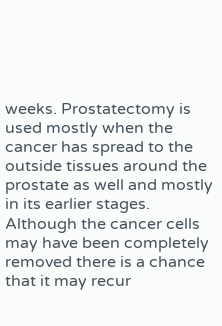weeks. Prostatectomy is used mostly when the cancer has spread to the outside tissues around the prostate as well and mostly in its earlier stages. Although the cancer cells may have been completely removed there is a chance that it may recur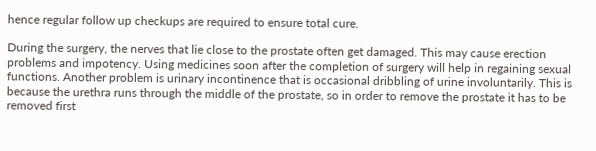hence regular follow up checkups are required to ensure total cure.

During the surgery, the nerves that lie close to the prostate often get damaged. This may cause erection problems and impotency. Using medicines soon after the completion of surgery will help in regaining sexual functions. Another problem is urinary incontinence that is occasional dribbling of urine involuntarily. This is because the urethra runs through the middle of the prostate, so in order to remove the prostate it has to be removed first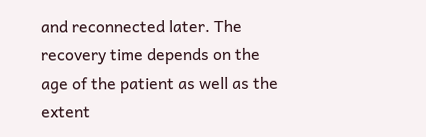and reconnected later. The recovery time depends on the age of the patient as well as the extent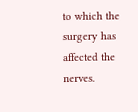to which the surgery has affected the nerves.